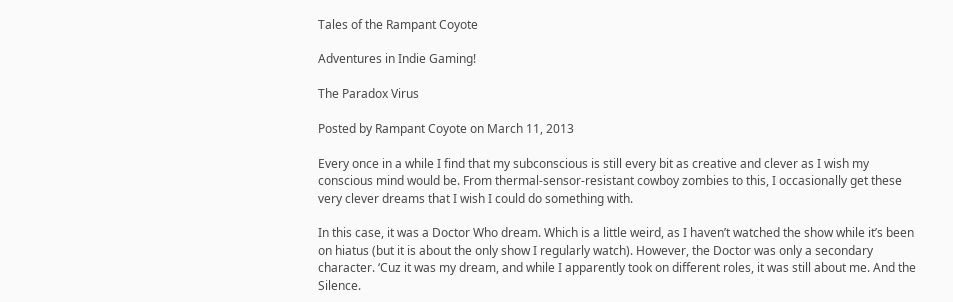Tales of the Rampant Coyote

Adventures in Indie Gaming!

The Paradox Virus

Posted by Rampant Coyote on March 11, 2013

Every once in a while I find that my subconscious is still every bit as creative and clever as I wish my conscious mind would be. From thermal-sensor-resistant cowboy zombies to this, I occasionally get these very clever dreams that I wish I could do something with.

In this case, it was a Doctor Who dream. Which is a little weird, as I haven’t watched the show while it’s been on hiatus (but it is about the only show I regularly watch). However, the Doctor was only a secondary character. ‘Cuz it was my dream, and while I apparently took on different roles, it was still about me. And the Silence.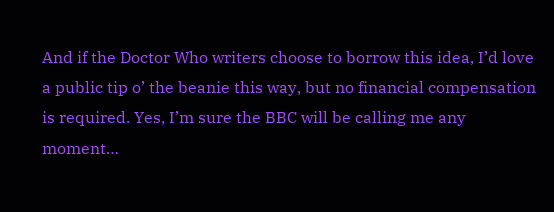And if the Doctor Who writers choose to borrow this idea, I’d love a public tip o’ the beanie this way, but no financial compensation is required. Yes, I’m sure the BBC will be calling me any moment…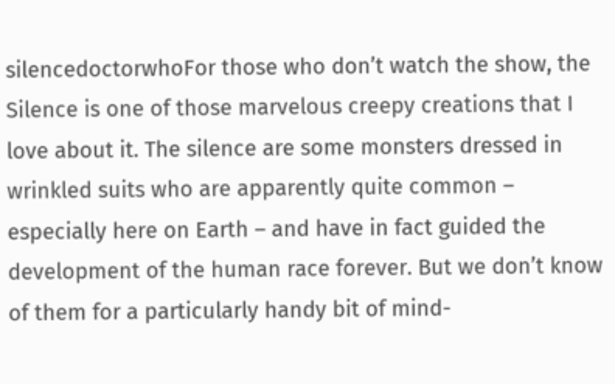silencedoctorwhoFor those who don’t watch the show, the Silence is one of those marvelous creepy creations that I love about it. The silence are some monsters dressed in wrinkled suits who are apparently quite common – especially here on Earth – and have in fact guided the development of the human race forever. But we don’t know of them for a particularly handy bit of mind-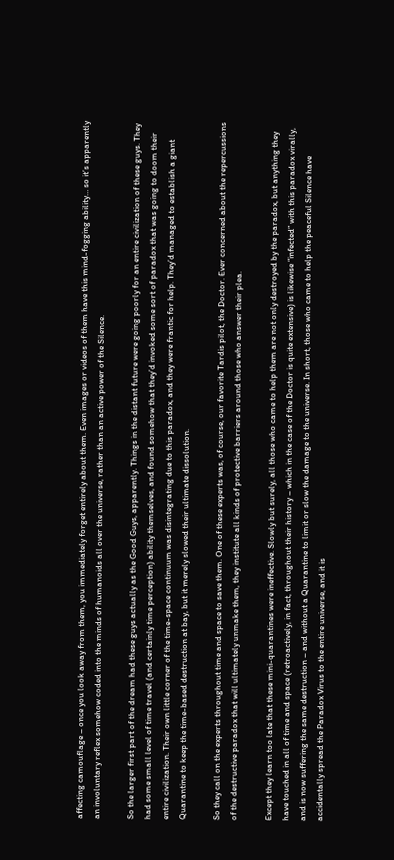affecting camouflage – once you look away from them, you immediately forget entirely about them. Even images or videos of them have this mind-fogging ability… so it’s apparently an involuntary reflex somehow coded into the minds of humanoids all over the universe, rather than an active power of the Silence.

So the larger first part of the dream had these guys actually as the Good Guys, apparently. Things in the distant future were going poorly for an entire civilization of these guys. They had some small level of time travel (and certainly time perception) ability themselves, and found somehow that they’d invoked some sort of paradox that was going to doom their entire civilization. Their own little corner of the time-space continuum was disintegrating due to this paradox, and they were frantic for help. They’d managed to establish a giant Quarantine to keep the time-based destruction at bay, but it merely slowed their ultimate dissolution.

So they call on the experts throughout time and space to save them. One of these experts was, of course, our favorite Tardis pilot, the Doctor. Ever concerned about the repercussions of the destructive paradox that will ultimately unmake them, they institute all kinds of protective barriers around those who answer their plea.

Except they learn too late that these mini-quarantines were ineffective. Slowly but surely, all those who came to help them are not only destroyed by the paradox, but anything they have touched in all of time and space (retroactively, in fact, throughout their history – which in the case of the Doctor is quite extensive) is likewise “infected” with this paradox virally, and is now suffering the same destruction – and without a Quarantine to limit or slow the damage to the universe. In short, those who came to help the peaceful Silence have accidentally spread the Paradox Virus to the entire universe, and it is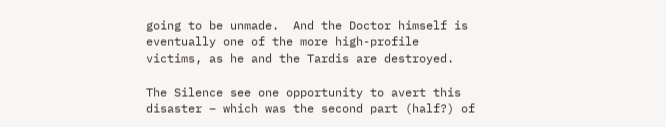going to be unmade.  And the Doctor himself is eventually one of the more high-profile victims, as he and the Tardis are destroyed.

The Silence see one opportunity to avert this disaster – which was the second part (half?) of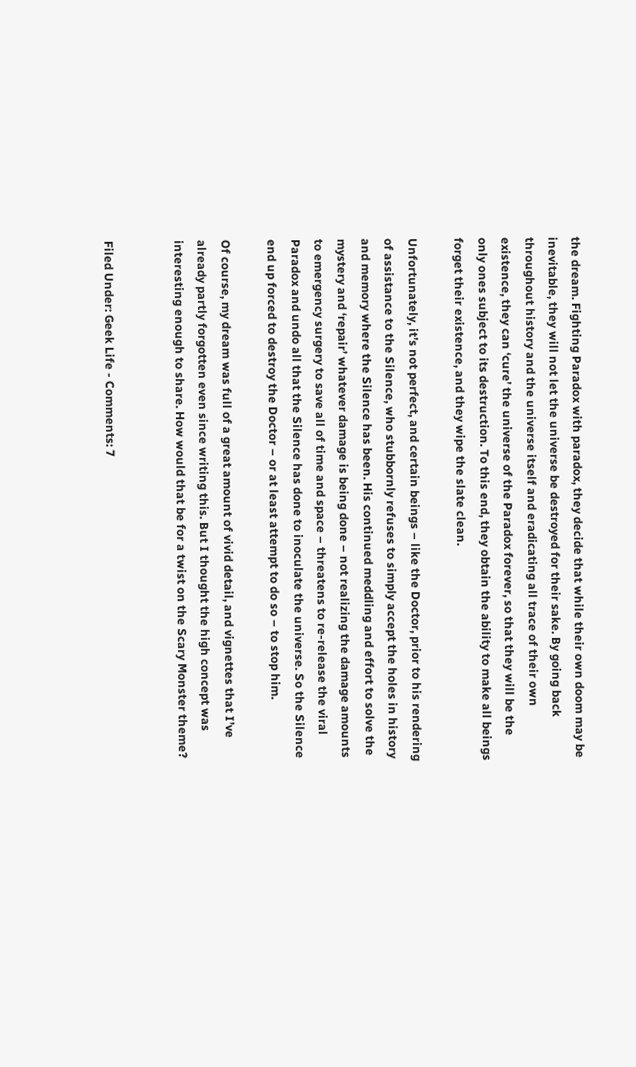the dream. Fighting Paradox with paradox, they decide that while their own doom may be inevitable, they will not let the universe be destroyed for their sake. By going back throughout history and the universe itself and eradicating all trace of their own existence, they can ‘cure’ the universe of the Paradox forever, so that they will be the only ones subject to its destruction. To this end, they obtain the ability to make all beings forget their existence, and they wipe the slate clean.

Unfortunately, it’s not perfect, and certain beings – like the Doctor, prior to his rendering of assistance to the Silence, who stubbornly refuses to simply accept the holes in history and memory where the Silence has been. His continued meddling and effort to solve the mystery and ‘repair’ whatever damage is being done – not realizing the damage amounts to emergency surgery to save all of time and space – threatens to re-release the viral Paradox and undo all that the Silence has done to inoculate the universe. So the Silence end up forced to destroy the Doctor – or at least attempt to do so – to stop him.

Of course, my dream was full of a great amount of vivid detail, and vignettes that I’ve already partly forgotten even since writing this. But I thought the high concept was interesting enough to share. How would that be for a twist on the Scary Monster theme?


Filed Under: Geek Life - Comments: 7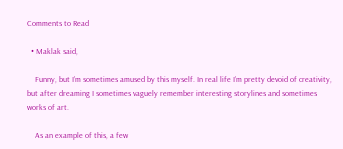Comments to Read

  • Maklak said,

    Funny, but I’m sometimes amused by this myself. In real life I’m pretty devoid of creativity, but after dreaming I sometimes vaguely remember interesting storylines and sometimes works of art.

    As an example of this, a few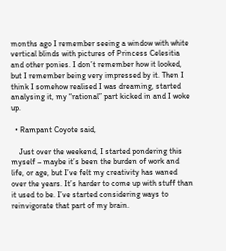months ago I remember seeing a window with white vertical blinds with pictures of Princess Celesitia and other ponies. I don’t remember how it looked, but I remember being very impressed by it. Then I think I somehow realised I was dreaming, started analysing it, my “rational” part kicked in and I woke up.

  • Rampant Coyote said,

    Just over the weekend, I started pondering this myself – maybe it’s been the burden of work and life, or age, but I’ve felt my creativity has waned over the years. It’s harder to come up with stuff than it used to be. I’ve started considering ways to reinvigorate that part of my brain.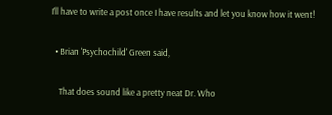I’ll have to write a post once I have results and let you know how it went!

  • Brian 'Psychochild' Green said,

    That does sound like a pretty neat Dr. Who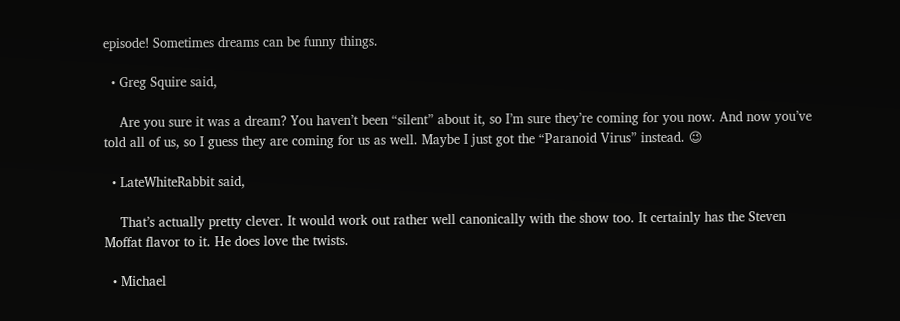episode! Sometimes dreams can be funny things.

  • Greg Squire said,

    Are you sure it was a dream? You haven’t been “silent” about it, so I’m sure they’re coming for you now. And now you’ve told all of us, so I guess they are coming for us as well. Maybe I just got the “Paranoid Virus” instead. 😉

  • LateWhiteRabbit said,

    That’s actually pretty clever. It would work out rather well canonically with the show too. It certainly has the Steven Moffat flavor to it. He does love the twists.

  • Michael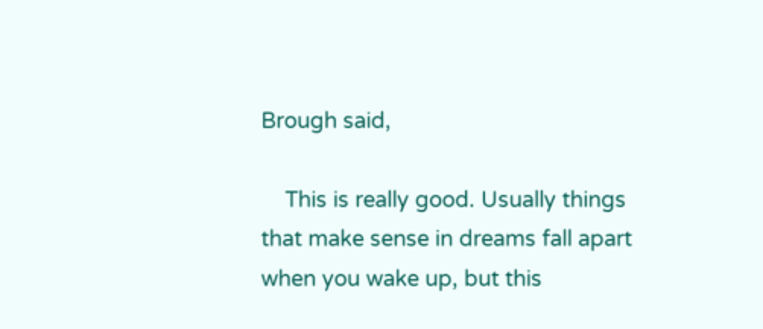Brough said,

    This is really good. Usually things that make sense in dreams fall apart when you wake up, but this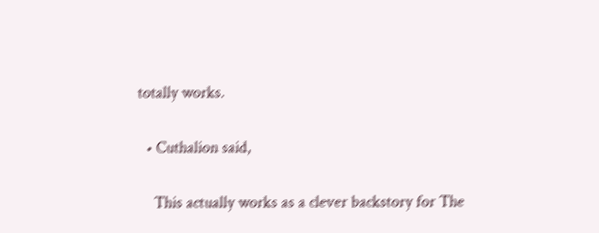totally works.

  • Cuthalion said,

    This actually works as a clever backstory for The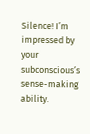Silence! I’m impressed by your subconscious’s sense-making ability.